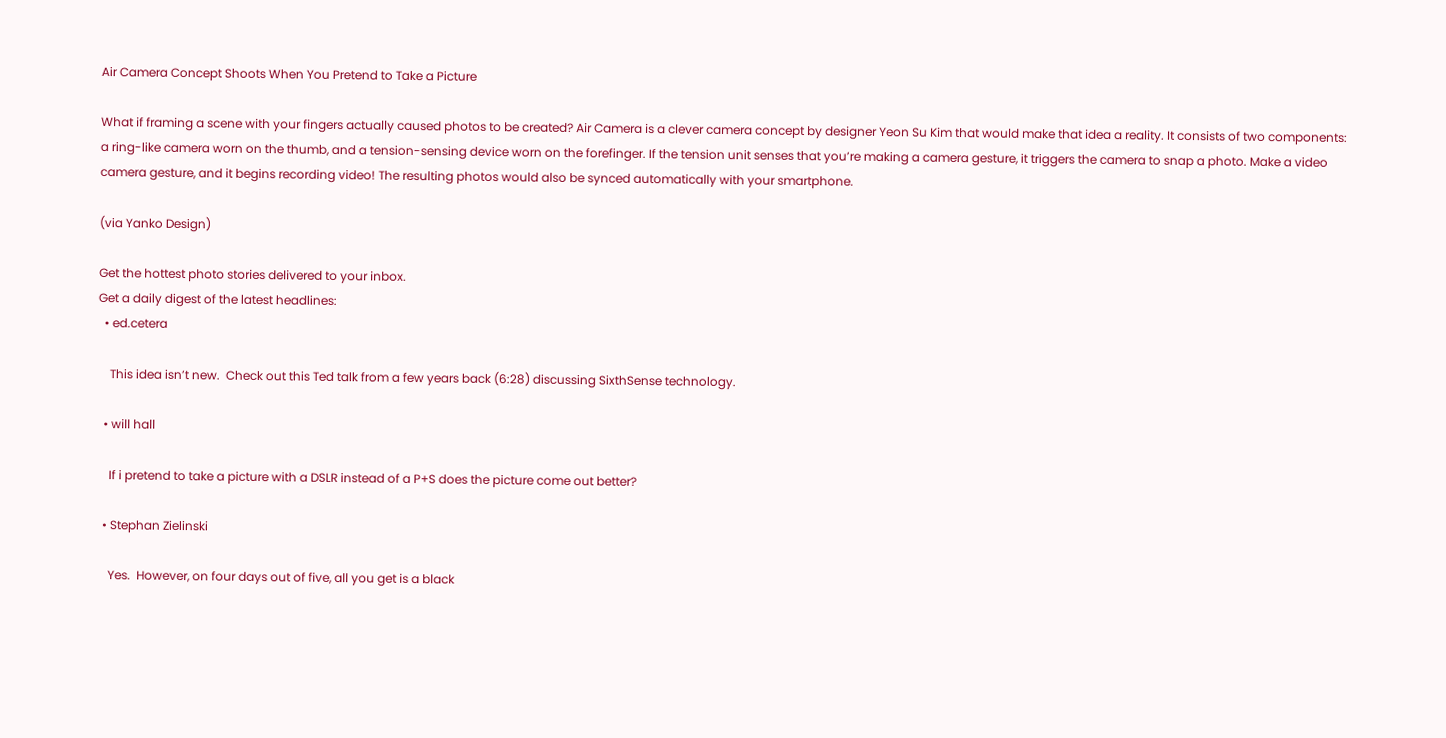Air Camera Concept Shoots When You Pretend to Take a Picture

What if framing a scene with your fingers actually caused photos to be created? Air Camera is a clever camera concept by designer Yeon Su Kim that would make that idea a reality. It consists of two components: a ring-like camera worn on the thumb, and a tension-sensing device worn on the forefinger. If the tension unit senses that you’re making a camera gesture, it triggers the camera to snap a photo. Make a video camera gesture, and it begins recording video! The resulting photos would also be synced automatically with your smartphone.

(via Yanko Design)

Get the hottest photo stories delivered to your inbox.
Get a daily digest of the latest headlines:
  • ed.cetera

    This idea isn’t new.  Check out this Ted talk from a few years back (6:28) discussing SixthSense technology.

  • will hall

    If i pretend to take a picture with a DSLR instead of a P+S does the picture come out better?

  • Stephan Zielinski

    Yes.  However, on four days out of five, all you get is a black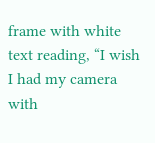frame with white text reading, “I wish I had my camera with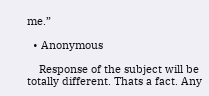me.”

  • Anonymous

    Response of the subject will be totally different. Thats a fact. Any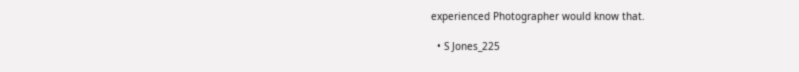experienced Photographer would know that.

  • S Jones_225